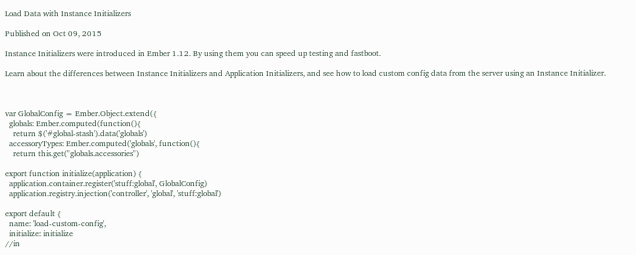Load Data with Instance Initializers

Published on Oct 09, 2015

Instance Initializers were introduced in Ember 1.12. By using them you can speed up testing and fastboot.

Learn about the differences between Instance Initializers and Application Initializers, and see how to load custom config data from the server using an Instance Initializer.



var GlobalConfig = Ember.Object.extend({
  globals: Ember.computed(function(){
    return $('#global-stash').data('globals')
  accessoryTypes: Ember.computed('globals', function(){
    return this.get("globals.accessories")

export function initialize(application) {
  application.container.register('stuff:global', GlobalConfig)
  application.registry.injection('controller', 'global', 'stuff:global')

export default {
  name: 'load-custom-config',
  initialize: initialize
//in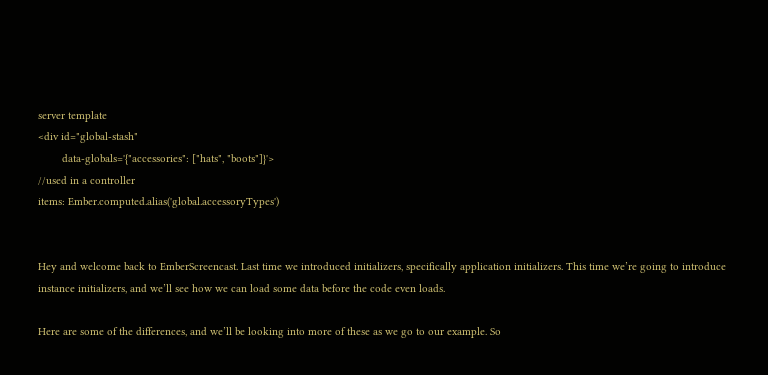server template
<div id="global-stash"
        data-globals='{"accessories": ["hats", "boots"]}'>
//used in a controller
items: Ember.computed.alias('global.accessoryTypes')


Hey and welcome back to EmberScreencast. Last time we introduced initializers, specifically application initializers. This time we’re going to introduce instance initializers, and we’ll see how we can load some data before the code even loads.

Here are some of the differences, and we’ll be looking into more of these as we go to our example. So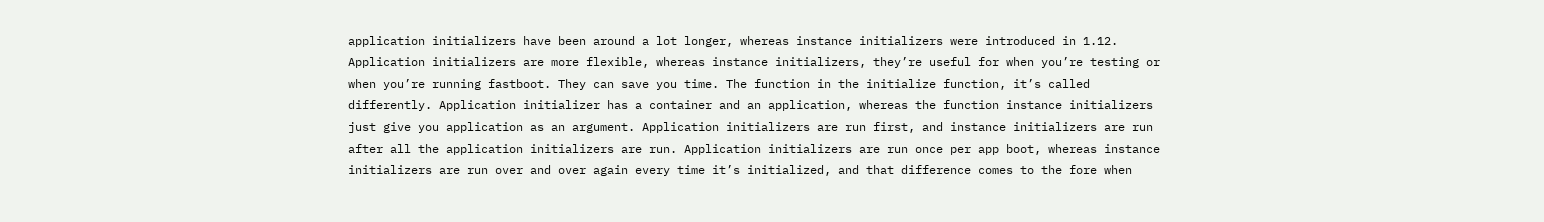application initializers have been around a lot longer, whereas instance initializers were introduced in 1.12. Application initializers are more flexible, whereas instance initializers, they’re useful for when you’re testing or when you’re running fastboot. They can save you time. The function in the initialize function, it’s called differently. Application initializer has a container and an application, whereas the function instance initializers just give you application as an argument. Application initializers are run first, and instance initializers are run after all the application initializers are run. Application initializers are run once per app boot, whereas instance initializers are run over and over again every time it’s initialized, and that difference comes to the fore when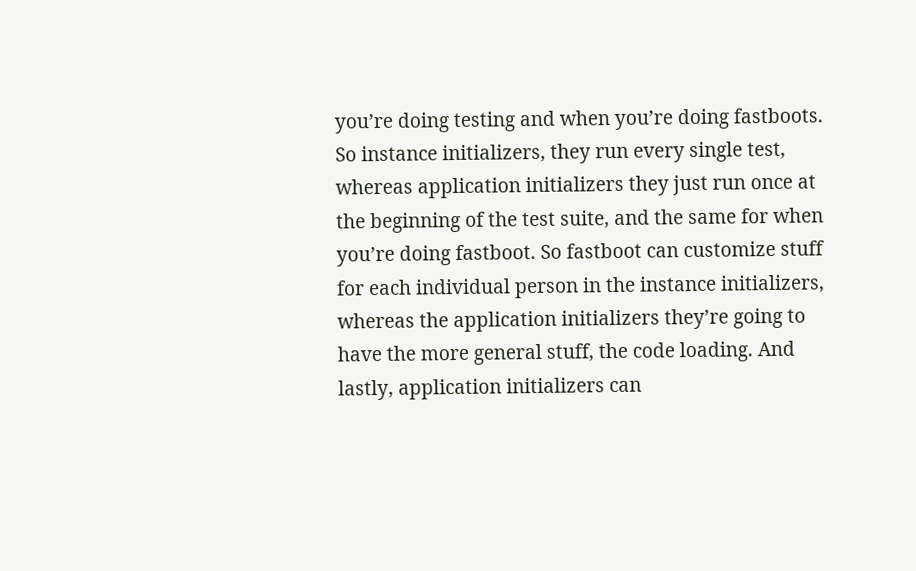you’re doing testing and when you’re doing fastboots. So instance initializers, they run every single test, whereas application initializers they just run once at the beginning of the test suite, and the same for when you’re doing fastboot. So fastboot can customize stuff for each individual person in the instance initializers, whereas the application initializers they’re going to have the more general stuff, the code loading. And lastly, application initializers can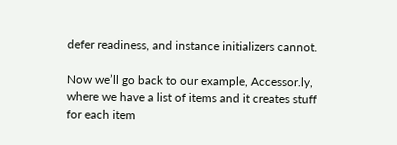defer readiness, and instance initializers cannot.

Now we’ll go back to our example, Accessor.ly, where we have a list of items and it creates stuff for each item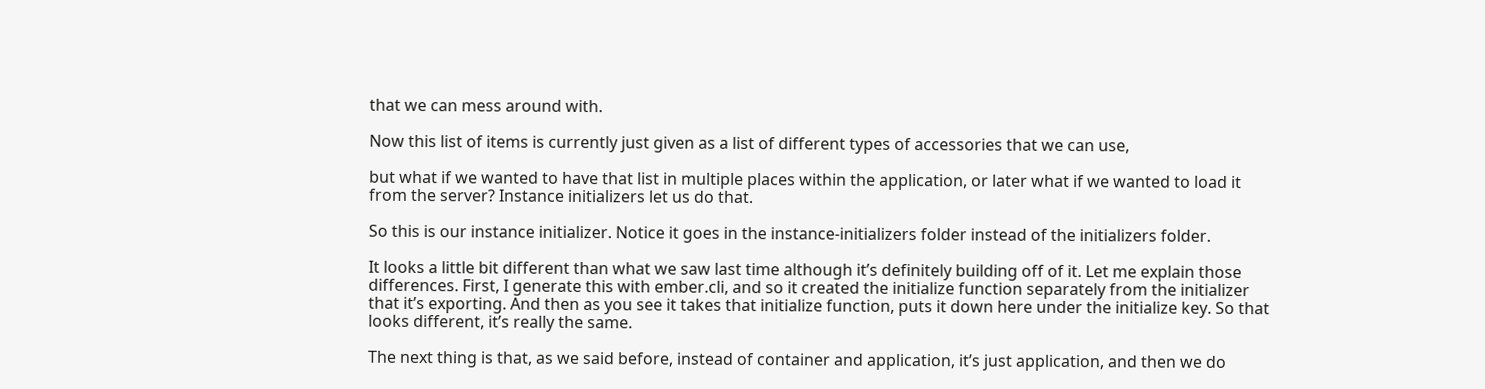that we can mess around with.

Now this list of items is currently just given as a list of different types of accessories that we can use,

but what if we wanted to have that list in multiple places within the application, or later what if we wanted to load it from the server? Instance initializers let us do that.

So this is our instance initializer. Notice it goes in the instance-initializers folder instead of the initializers folder.

It looks a little bit different than what we saw last time although it’s definitely building off of it. Let me explain those differences. First, I generate this with ember.cli, and so it created the initialize function separately from the initializer that it’s exporting. And then as you see it takes that initialize function, puts it down here under the initialize key. So that looks different, it’s really the same.

The next thing is that, as we said before, instead of container and application, it’s just application, and then we do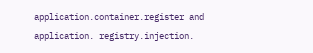application.container.register and application. registry.injection.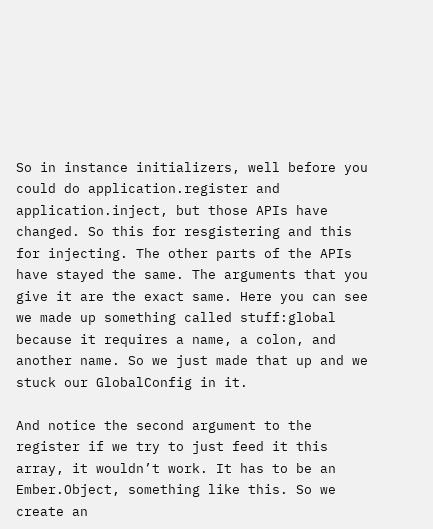So in instance initializers, well before you could do application.register and application.inject, but those APIs have changed. So this for resgistering and this for injecting. The other parts of the APIs have stayed the same. The arguments that you give it are the exact same. Here you can see we made up something called stuff:global because it requires a name, a colon, and another name. So we just made that up and we stuck our GlobalConfig in it.

And notice the second argument to the register if we try to just feed it this array, it wouldn’t work. It has to be an Ember.Object, something like this. So we create an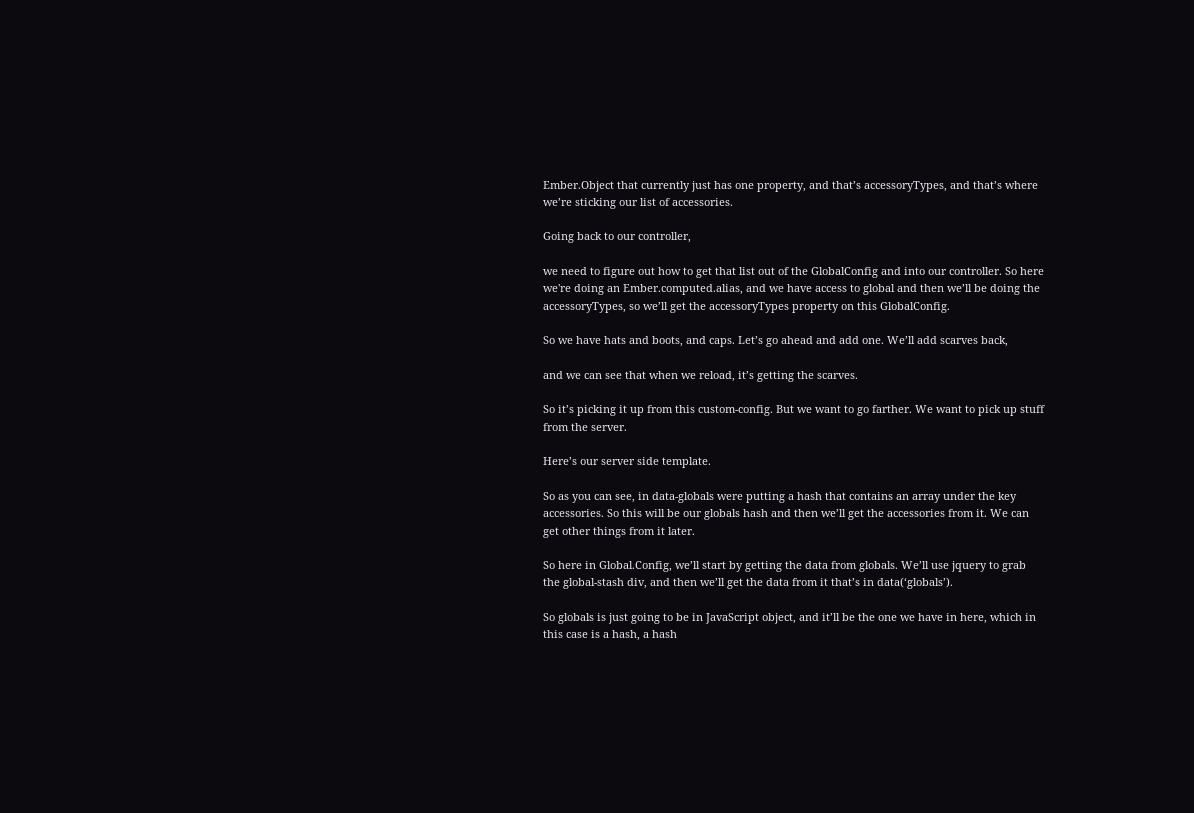Ember.Object that currently just has one property, and that’s accessoryTypes, and that’s where we’re sticking our list of accessories.

Going back to our controller,

we need to figure out how to get that list out of the GlobalConfig and into our controller. So here we're doing an Ember.computed.alias, and we have access to global and then we’ll be doing the accessoryTypes, so we’ll get the accessoryTypes property on this GlobalConfig.

So we have hats and boots, and caps. Let’s go ahead and add one. We’ll add scarves back,

and we can see that when we reload, it’s getting the scarves.

So it’s picking it up from this custom-config. But we want to go farther. We want to pick up stuff from the server.

Here’s our server side template.

So as you can see, in data-globals were putting a hash that contains an array under the key accessories. So this will be our globals hash and then we’ll get the accessories from it. We can get other things from it later.

So here in Global.Config, we’ll start by getting the data from globals. We’ll use jquery to grab the global-stash div, and then we’ll get the data from it that’s in data(‘globals’).

So globals is just going to be in JavaScript object, and it’ll be the one we have in here, which in this case is a hash, a hash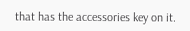that has the accessories key on it.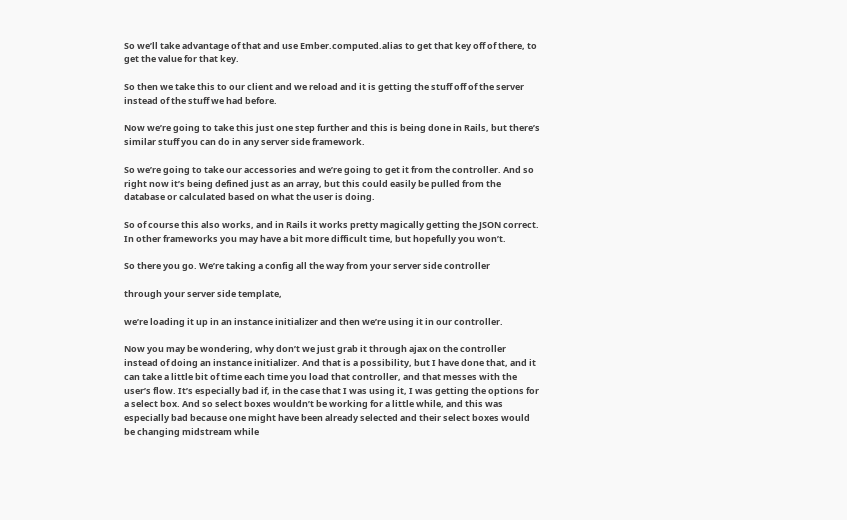So we’ll take advantage of that and use Ember.computed.alias to get that key off of there, to get the value for that key.

So then we take this to our client and we reload and it is getting the stuff off of the server instead of the stuff we had before.

Now we’re going to take this just one step further and this is being done in Rails, but there’s similar stuff you can do in any server side framework.

So we’re going to take our accessories and we’re going to get it from the controller. And so right now it’s being defined just as an array, but this could easily be pulled from the database or calculated based on what the user is doing.

So of course this also works, and in Rails it works pretty magically getting the JSON correct. In other frameworks you may have a bit more difficult time, but hopefully you won’t.

So there you go. We’re taking a config all the way from your server side controller

through your server side template,

we’re loading it up in an instance initializer and then we’re using it in our controller.

Now you may be wondering, why don’t we just grab it through ajax on the controller instead of doing an instance initializer. And that is a possibility, but I have done that, and it can take a little bit of time each time you load that controller, and that messes with the user’s flow. It’s especially bad if, in the case that I was using it, I was getting the options for a select box. And so select boxes wouldn’t be working for a little while, and this was especially bad because one might have been already selected and their select boxes would be changing midstream while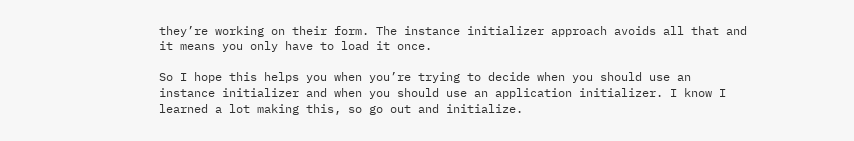they’re working on their form. The instance initializer approach avoids all that and it means you only have to load it once.

So I hope this helps you when you’re trying to decide when you should use an instance initializer and when you should use an application initializer. I know I learned a lot making this, so go out and initialize.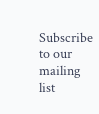Subscribe to our mailing list